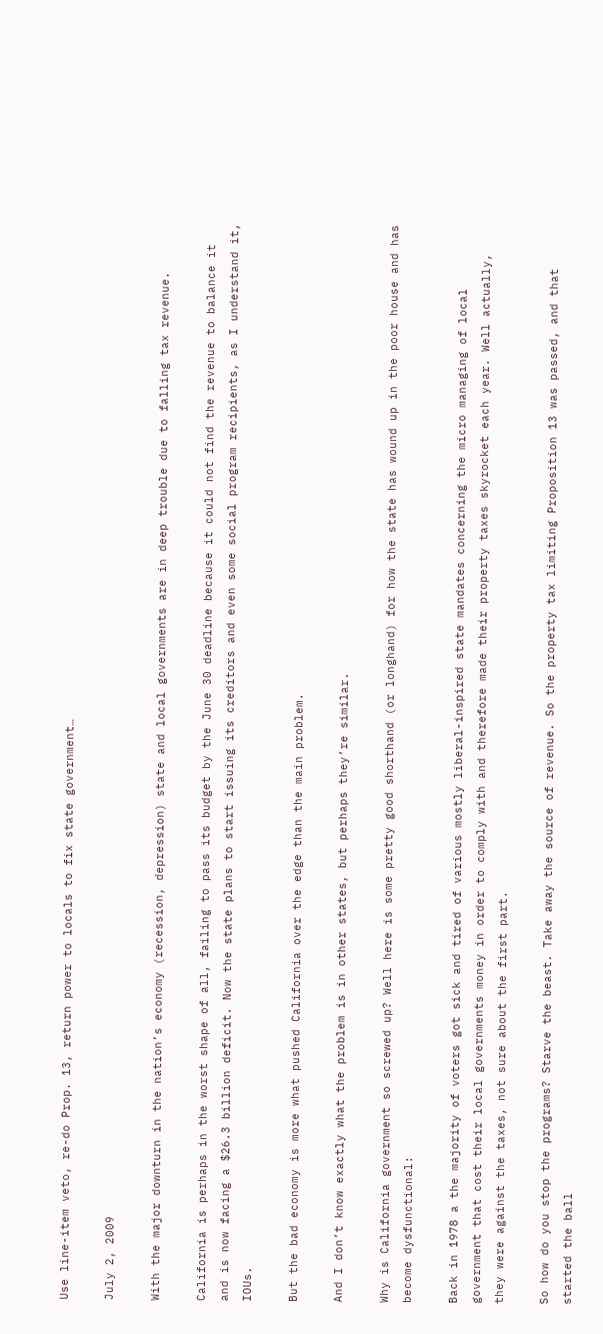Use line-item veto, re-do Prop. 13, return power to locals to fix state government…

July 2, 2009

With the major downturn in the nation’s economy (recession, depression) state and local governments are in deep trouble due to falling tax revenue.

California is perhaps in the worst shape of all, failing to pass its budget by the June 30 deadline because it could not find the revenue to balance it and is now facing a $26.3 billion deficit. Now the state plans to start issuing its creditors and even some social program recipients, as I understand it, IOUs.

But the bad economy is more what pushed California over the edge than the main problem.

And I don’t know exactly what the problem is in other states, but perhaps they’re similar.

Why is California government so screwed up? Well here is some pretty good shorthand (or longhand) for how the state has wound up in the poor house and has become dysfunctional:

Back in 1978 a the majority of voters got sick and tired of various mostly liberal-inspired state mandates concerning the micro managing of local government that cost their local governments money in order to comply with and therefore made their property taxes skyrocket each year. Well actually, they were against the taxes, not sure about the first part.

So how do you stop the programs? Starve the beast. Take away the source of revenue. So the property tax limiting Proposition 13 was passed, and that started the ball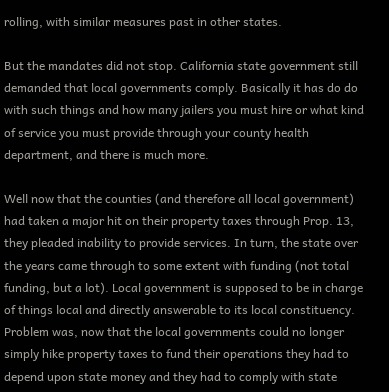rolling, with similar measures past in other states.

But the mandates did not stop. California state government still demanded that local governments comply. Basically it has do do with such things and how many jailers you must hire or what kind of service you must provide through your county health department, and there is much more.

Well now that the counties (and therefore all local government) had taken a major hit on their property taxes through Prop. 13, they pleaded inability to provide services. In turn, the state over the years came through to some extent with funding (not total funding, but a lot). Local government is supposed to be in charge of things local and directly answerable to its local constituency. Problem was, now that the local governments could no longer simply hike property taxes to fund their operations they had to depend upon state money and they had to comply with state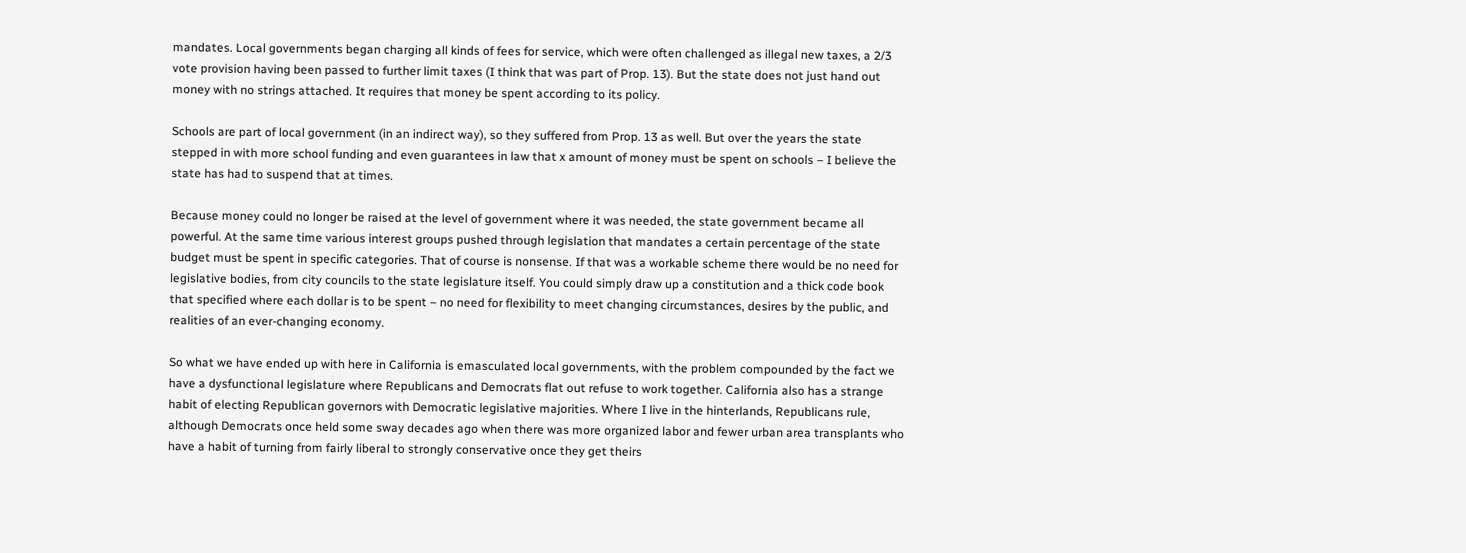mandates. Local governments began charging all kinds of fees for service, which were often challenged as illegal new taxes, a 2/3 vote provision having been passed to further limit taxes (I think that was part of Prop. 13). But the state does not just hand out money with no strings attached. It requires that money be spent according to its policy.

Schools are part of local government (in an indirect way), so they suffered from Prop. 13 as well. But over the years the state stepped in with more school funding and even guarantees in law that x amount of money must be spent on schools – I believe the state has had to suspend that at times.

Because money could no longer be raised at the level of government where it was needed, the state government became all powerful. At the same time various interest groups pushed through legislation that mandates a certain percentage of the state budget must be spent in specific categories. That of course is nonsense. If that was a workable scheme there would be no need for legislative bodies, from city councils to the state legislature itself. You could simply draw up a constitution and a thick code book that specified where each dollar is to be spent – no need for flexibility to meet changing circumstances, desires by the public, and realities of an ever-changing economy.

So what we have ended up with here in California is emasculated local governments, with the problem compounded by the fact we have a dysfunctional legislature where Republicans and Democrats flat out refuse to work together. California also has a strange habit of electing Republican governors with Democratic legislative majorities. Where I live in the hinterlands, Republicans rule, although Democrats once held some sway decades ago when there was more organized labor and fewer urban area transplants who have a habit of turning from fairly liberal to strongly conservative once they get theirs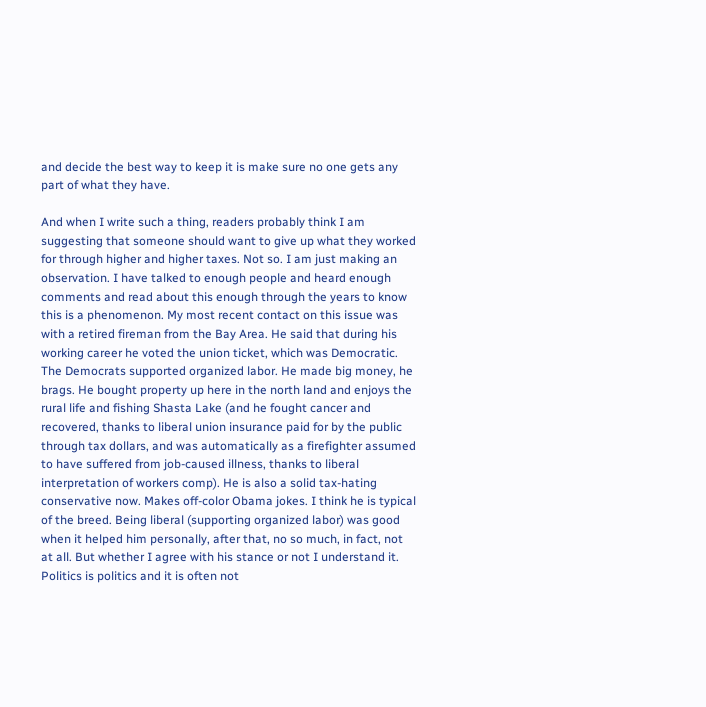and decide the best way to keep it is make sure no one gets any part of what they have.

And when I write such a thing, readers probably think I am suggesting that someone should want to give up what they worked for through higher and higher taxes. Not so. I am just making an observation. I have talked to enough people and heard enough comments and read about this enough through the years to know this is a phenomenon. My most recent contact on this issue was with a retired fireman from the Bay Area. He said that during his working career he voted the union ticket, which was Democratic. The Democrats supported organized labor. He made big money, he brags. He bought property up here in the north land and enjoys the rural life and fishing Shasta Lake (and he fought cancer and recovered, thanks to liberal union insurance paid for by the public through tax dollars, and was automatically as a firefighter assumed to have suffered from job-caused illness, thanks to liberal interpretation of workers comp). He is also a solid tax-hating conservative now. Makes off-color Obama jokes. I think he is typical of the breed. Being liberal (supporting organized labor) was good when it helped him personally, after that, no so much, in fact, not at all. But whether I agree with his stance or not I understand it. Politics is politics and it is often not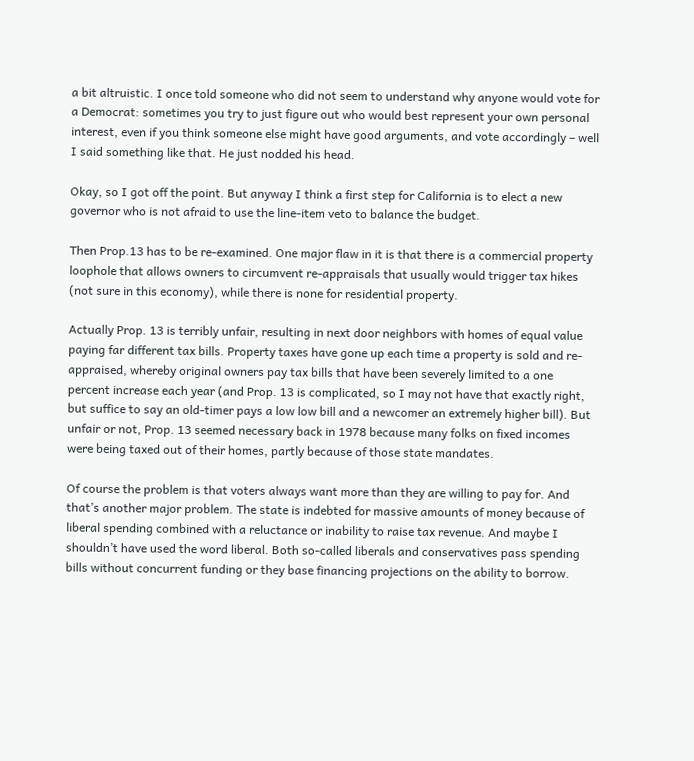a bit altruistic. I once told someone who did not seem to understand why anyone would vote for a Democrat: sometimes you try to just figure out who would best represent your own personal interest, even if you think someone else might have good arguments, and vote accordingly – well I said something like that. He just nodded his head.

Okay, so I got off the point. But anyway I think a first step for California is to elect a new governor who is not afraid to use the line-item veto to balance the budget.

Then Prop.13 has to be re-examined. One major flaw in it is that there is a commercial property loophole that allows owners to circumvent re-appraisals that usually would trigger tax hikes (not sure in this economy), while there is none for residential property.

Actually Prop. 13 is terribly unfair, resulting in next door neighbors with homes of equal value paying far different tax bills. Property taxes have gone up each time a property is sold and re-appraised, whereby original owners pay tax bills that have been severely limited to a one percent increase each year (and Prop. 13 is complicated, so I may not have that exactly right, but suffice to say an old-timer pays a low low bill and a newcomer an extremely higher bill). But unfair or not, Prop. 13 seemed necessary back in 1978 because many folks on fixed incomes were being taxed out of their homes, partly because of those state mandates.

Of course the problem is that voters always want more than they are willing to pay for. And that’s another major problem. The state is indebted for massive amounts of money because of liberal spending combined with a reluctance or inability to raise tax revenue. And maybe I shouldn’t have used the word liberal. Both so-called liberals and conservatives pass spending bills without concurrent funding or they base financing projections on the ability to borrow.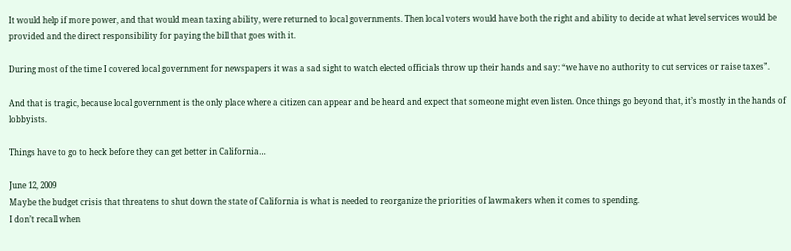It would help if more power, and that would mean taxing ability, were returned to local governments. Then local voters would have both the right and ability to decide at what level services would be provided and the direct responsibility for paying the bill that goes with it.

During most of the time I covered local government for newspapers it was a sad sight to watch elected officials throw up their hands and say: “we have no authority to cut services or raise taxes”.

And that is tragic, because local government is the only place where a citizen can appear and be heard and expect that someone might even listen. Once things go beyond that, it’s mostly in the hands of lobbyists.

Things have to go to heck before they can get better in California…

June 12, 2009
Maybe the budget crisis that threatens to shut down the state of California is what is needed to reorganize the priorities of lawmakers when it comes to spending.
I don’t recall when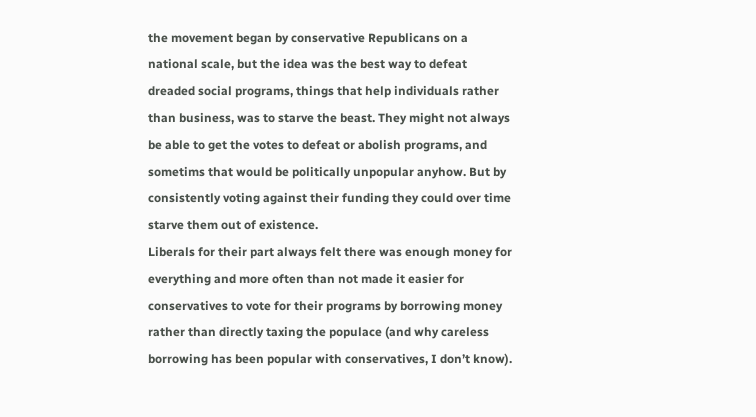the movement began by conservative Republicans on a national scale, but the idea was the best way to defeat dreaded social programs, things that help individuals rather than business, was to starve the beast. They might not always be able to get the votes to defeat or abolish programs, and sometims that would be politically unpopular anyhow. But by consistently voting against their funding they could over time starve them out of existence.
Liberals for their part always felt there was enough money for everything and more often than not made it easier for conservatives to vote for their programs by borrowing money rather than directly taxing the populace (and why careless borrowing has been popular with conservatives, I don’t know).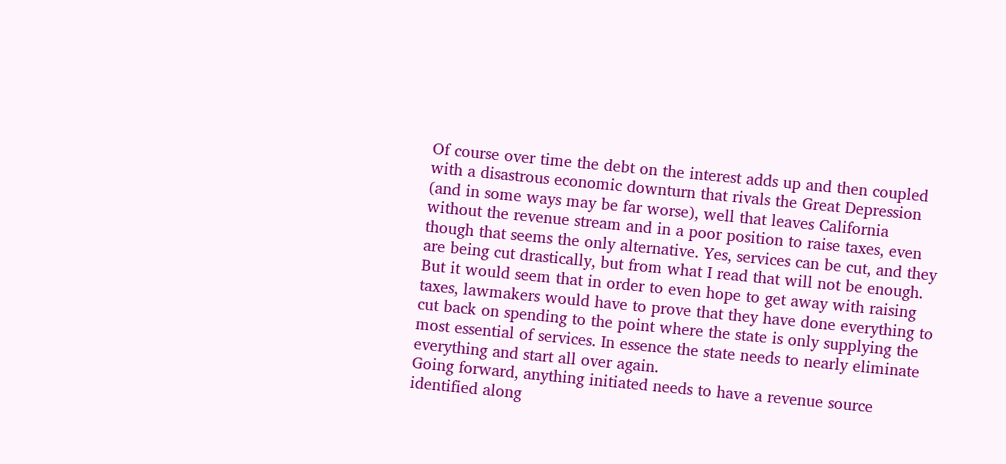Of course over time the debt on the interest adds up and then coupled with a disastrous economic downturn that rivals the Great Depression (and in some ways may be far worse), well that leaves California without the revenue stream and in a poor position to raise taxes, even though that seems the only alternative. Yes, services can be cut, and they are being cut drastically, but from what I read that will not be enough.
But it would seem that in order to even hope to get away with raising taxes, lawmakers would have to prove that they have done everything to cut back on spending to the point where the state is only supplying the most essential of services. In essence the state needs to nearly eliminate everything and start all over again.
Going forward, anything initiated needs to have a revenue source identified along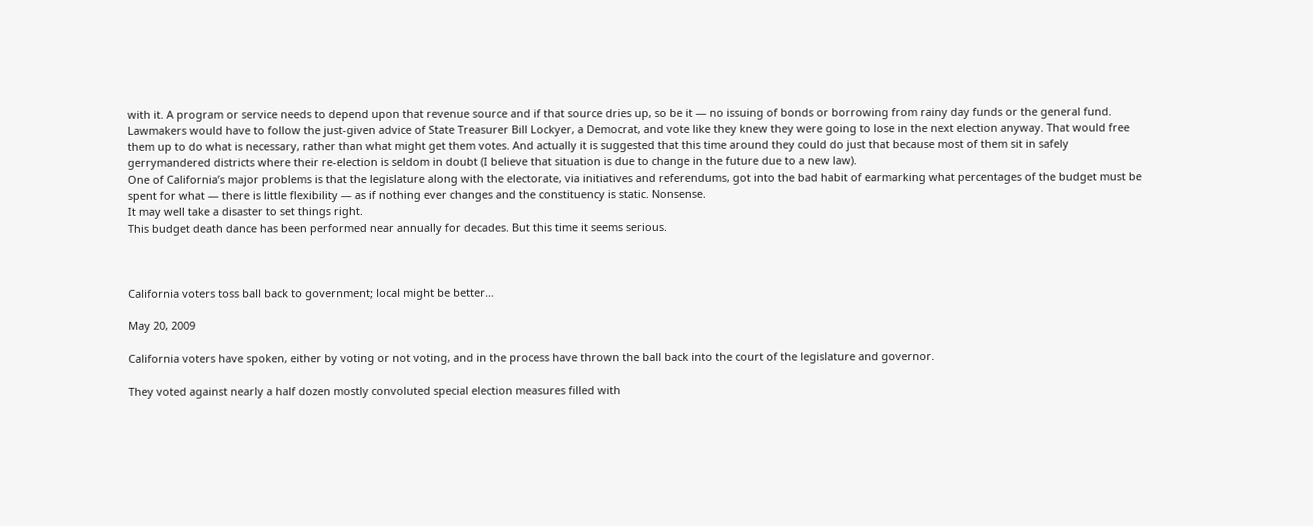with it. A program or service needs to depend upon that revenue source and if that source dries up, so be it — no issuing of bonds or borrowing from rainy day funds or the general fund.
Lawmakers would have to follow the just-given advice of State Treasurer Bill Lockyer, a Democrat, and vote like they knew they were going to lose in the next election anyway. That would free them up to do what is necessary, rather than what might get them votes. And actually it is suggested that this time around they could do just that because most of them sit in safely gerrymandered districts where their re-election is seldom in doubt (I believe that situation is due to change in the future due to a new law).
One of California’s major problems is that the legislature along with the electorate, via initiatives and referendums, got into the bad habit of earmarking what percentages of the budget must be spent for what — there is little flexibility — as if nothing ever changes and the constituency is static. Nonsense.
It may well take a disaster to set things right.
This budget death dance has been performed near annually for decades. But this time it seems serious.



California voters toss ball back to government; local might be better…

May 20, 2009

California voters have spoken, either by voting or not voting, and in the process have thrown the ball back into the court of the legislature and governor.

They voted against nearly a half dozen mostly convoluted special election measures filled with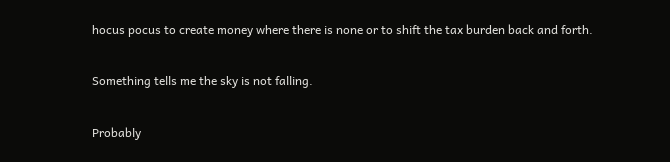hocus pocus to create money where there is none or to shift the tax burden back and forth.

Something tells me the sky is not falling.

Probably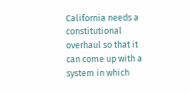California needs a constitutional overhaul so that it can come up with a system in which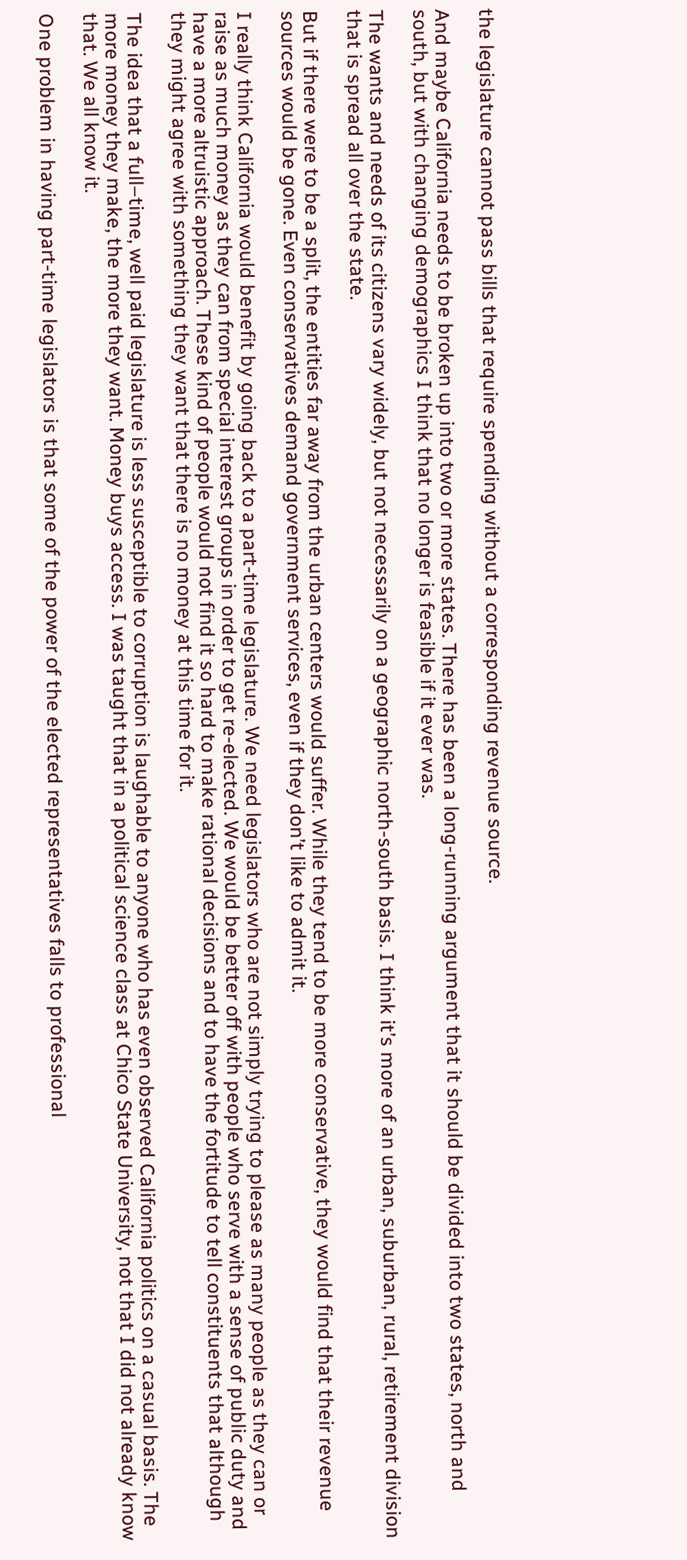the legislature cannot pass bills that require spending without a corresponding revenue source.

And maybe California needs to be broken up into two or more states. There has been a long-running argument that it should be divided into two states, north and south, but with changing demographics I think that no longer is feasible if it ever was.

The wants and needs of its citizens vary widely, but not necessarily on a geographic north-south basis. I think it’s more of an urban, suburban, rural, retirement division that is spread all over the state.

But if there were to be a split, the entities far away from the urban centers would suffer. While they tend to be more conservative, they would find that their revenue sources would be gone. Even conservatives demand government services, even if they don’t like to admit it.

I really think California would benefit by going back to a part-time legislature. We need legislators who are not simply trying to please as many people as they can or raise as much money as they can from special interest groups in order to get re-elected. We would be better off with people who serve with a sense of public duty and have a more altruistic approach. These kind of people would not find it so hard to make rational decisions and to have the fortitude to tell constituents that although they might agree with something they want that there is no money at this time for it.

The idea that a full–time, well paid legislature is less susceptible to corruption is laughable to anyone who has even observed California politics on a casual basis. The more money they make, the more they want. Money buys access. I was taught that in a political science class at Chico State University, not that I did not already know that. We all know it.

One problem in having part-time legislators is that some of the power of the elected representatives falls to professional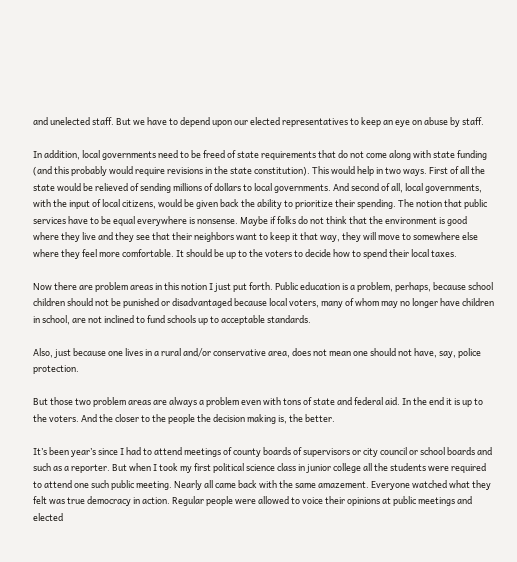and unelected staff. But we have to depend upon our elected representatives to keep an eye on abuse by staff.

In addition, local governments need to be freed of state requirements that do not come along with state funding (and this probably would require revisions in the state constitution). This would help in two ways. First of all the state would be relieved of sending millions of dollars to local governments. And second of all, local governments, with the input of local citizens, would be given back the ability to prioritize their spending. The notion that public services have to be equal everywhere is nonsense. Maybe if folks do not think that the environment is good where they live and they see that their neighbors want to keep it that way, they will move to somewhere else where they feel more comfortable. It should be up to the voters to decide how to spend their local taxes.

Now there are problem areas in this notion I just put forth. Public education is a problem, perhaps, because school children should not be punished or disadvantaged because local voters, many of whom may no longer have children in school, are not inclined to fund schools up to acceptable standards.

Also, just because one lives in a rural and/or conservative area, does not mean one should not have, say, police protection.

But those two problem areas are always a problem even with tons of state and federal aid. In the end it is up to the voters. And the closer to the people the decision making is, the better.

It’s been year’s since I had to attend meetings of county boards of supervisors or city council or school boards and such as a reporter. But when I took my first political science class in junior college all the students were required to attend one such public meeting. Nearly all came back with the same amazement. Everyone watched what they felt was true democracy in action. Regular people were allowed to voice their opinions at public meetings and elected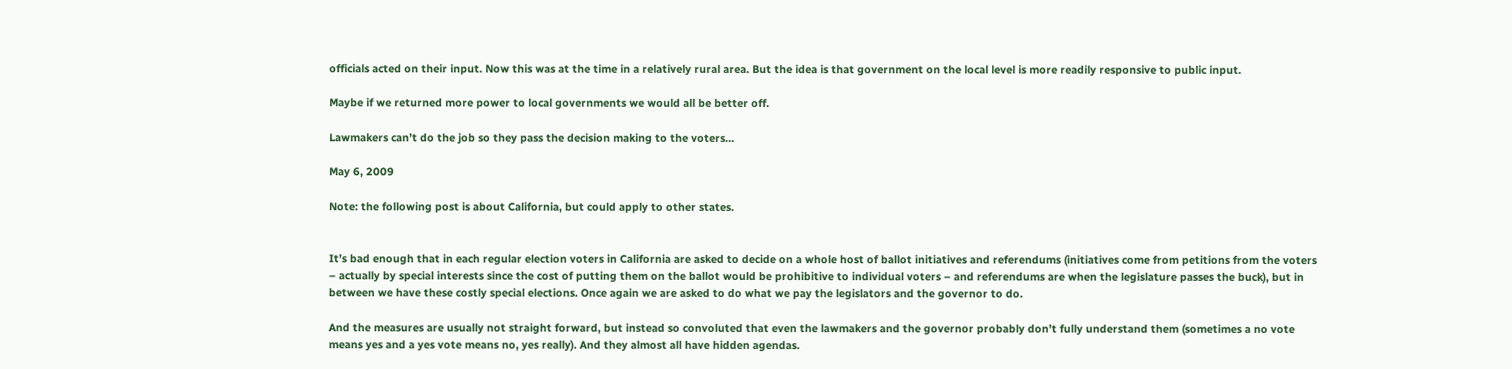officials acted on their input. Now this was at the time in a relatively rural area. But the idea is that government on the local level is more readily responsive to public input.

Maybe if we returned more power to local governments we would all be better off.

Lawmakers can’t do the job so they pass the decision making to the voters…

May 6, 2009

Note: the following post is about California, but could apply to other states.


It’s bad enough that in each regular election voters in California are asked to decide on a whole host of ballot initiatives and referendums (initiatives come from petitions from the voters – actually by special interests since the cost of putting them on the ballot would be prohibitive to individual voters – and referendums are when the legislature passes the buck), but in between we have these costly special elections. Once again we are asked to do what we pay the legislators and the governor to do.

And the measures are usually not straight forward, but instead so convoluted that even the lawmakers and the governor probably don’t fully understand them (sometimes a no vote means yes and a yes vote means no, yes really). And they almost all have hidden agendas.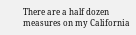There are a half dozen measures on my California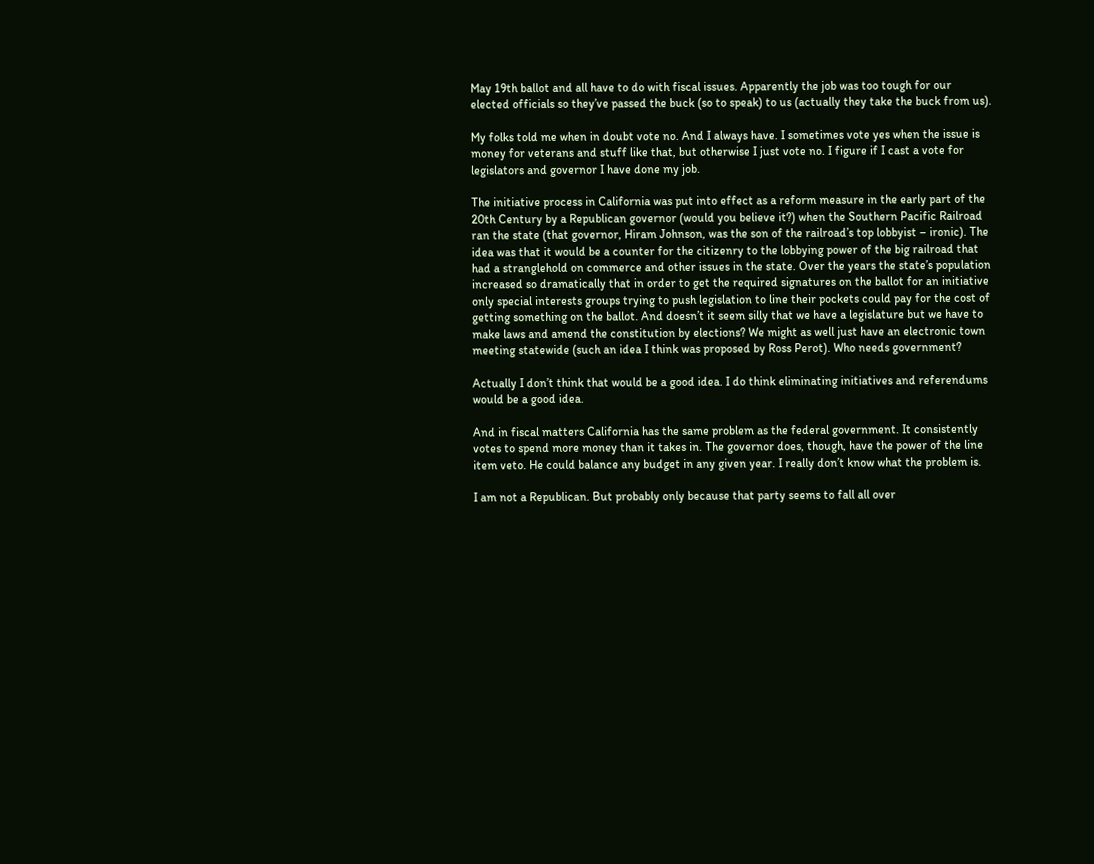May 19th ballot and all have to do with fiscal issues. Apparently the job was too tough for our elected officials so they’ve passed the buck (so to speak) to us (actually they take the buck from us).

My folks told me when in doubt vote no. And I always have. I sometimes vote yes when the issue is money for veterans and stuff like that, but otherwise I just vote no. I figure if I cast a vote for legislators and governor I have done my job.

The initiative process in California was put into effect as a reform measure in the early part of the 20th Century by a Republican governor (would you believe it?) when the Southern Pacific Railroad ran the state (that governor, Hiram Johnson, was the son of the railroad’s top lobbyist – ironic). The idea was that it would be a counter for the citizenry to the lobbying power of the big railroad that had a stranglehold on commerce and other issues in the state. Over the years the state’s population increased so dramatically that in order to get the required signatures on the ballot for an initiative only special interests groups trying to push legislation to line their pockets could pay for the cost of getting something on the ballot. And doesn’t it seem silly that we have a legislature but we have to make laws and amend the constitution by elections? We might as well just have an electronic town meeting statewide (such an idea I think was proposed by Ross Perot). Who needs government?

Actually I don’t think that would be a good idea. I do think eliminating initiatives and referendums would be a good idea.

And in fiscal matters California has the same problem as the federal government. It consistently votes to spend more money than it takes in. The governor does, though, have the power of the line item veto. He could balance any budget in any given year. I really don’t know what the problem is.

I am not a Republican. But probably only because that party seems to fall all over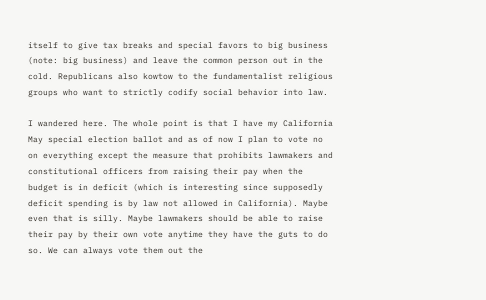itself to give tax breaks and special favors to big business (note: big business) and leave the common person out in the cold. Republicans also kowtow to the fundamentalist religious groups who want to strictly codify social behavior into law.

I wandered here. The whole point is that I have my California May special election ballot and as of now I plan to vote no on everything except the measure that prohibits lawmakers and constitutional officers from raising their pay when the budget is in deficit (which is interesting since supposedly deficit spending is by law not allowed in California). Maybe even that is silly. Maybe lawmakers should be able to raise their pay by their own vote anytime they have the guts to do so. We can always vote them out the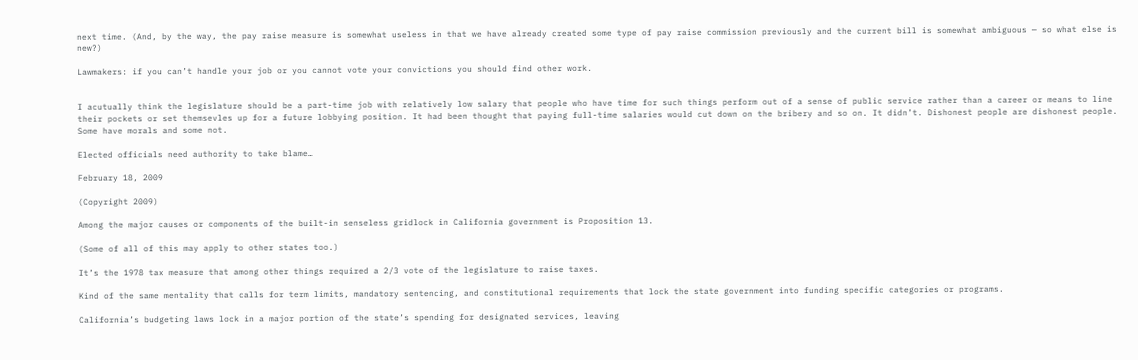next time. (And, by the way, the pay raise measure is somewhat useless in that we have already created some type of pay raise commission previously and the current bill is somewhat ambiguous — so what else is new?)

Lawmakers: if you can’t handle your job or you cannot vote your convictions you should find other work.


I acutually think the legislature should be a part-time job with relatively low salary that people who have time for such things perform out of a sense of public service rather than a career or means to line their pockets or set themsevles up for a future lobbying position. It had been thought that paying full-time salaries would cut down on the bribery and so on. It didn’t. Dishonest people are dishonest people. Some have morals and some not.

Elected officials need authority to take blame…

February 18, 2009

(Copyright 2009)

Among the major causes or components of the built-in senseless gridlock in California government is Proposition 13.

(Some of all of this may apply to other states too.)

It’s the 1978 tax measure that among other things required a 2/3 vote of the legislature to raise taxes.

Kind of the same mentality that calls for term limits, mandatory sentencing, and constitutional requirements that lock the state government into funding specific categories or programs.

California’s budgeting laws lock in a major portion of the state’s spending for designated services, leaving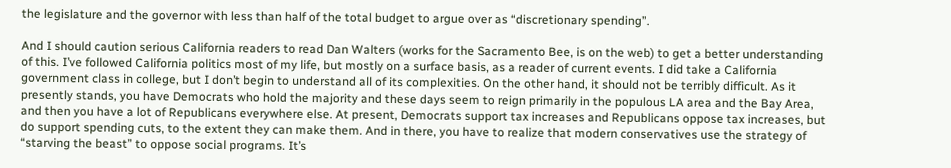the legislature and the governor with less than half of the total budget to argue over as “discretionary spending”.

And I should caution serious California readers to read Dan Walters (works for the Sacramento Bee, is on the web) to get a better understanding of this. I’ve followed California politics most of my life, but mostly on a surface basis, as a reader of current events. I did take a California government class in college, but I don’t begin to understand all of its complexities. On the other hand, it should not be terribly difficult. As it presently stands, you have Democrats who hold the majority and these days seem to reign primarily in the populous LA area and the Bay Area, and then you have a lot of Republicans everywhere else. At present, Democrats support tax increases and Republicans oppose tax increases, but do support spending cuts, to the extent they can make them. And in there, you have to realize that modern conservatives use the strategy of “starving the beast” to oppose social programs. It’s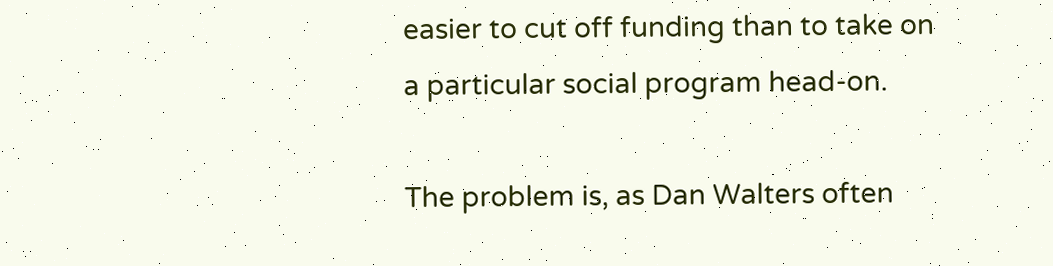easier to cut off funding than to take on a particular social program head-on.

The problem is, as Dan Walters often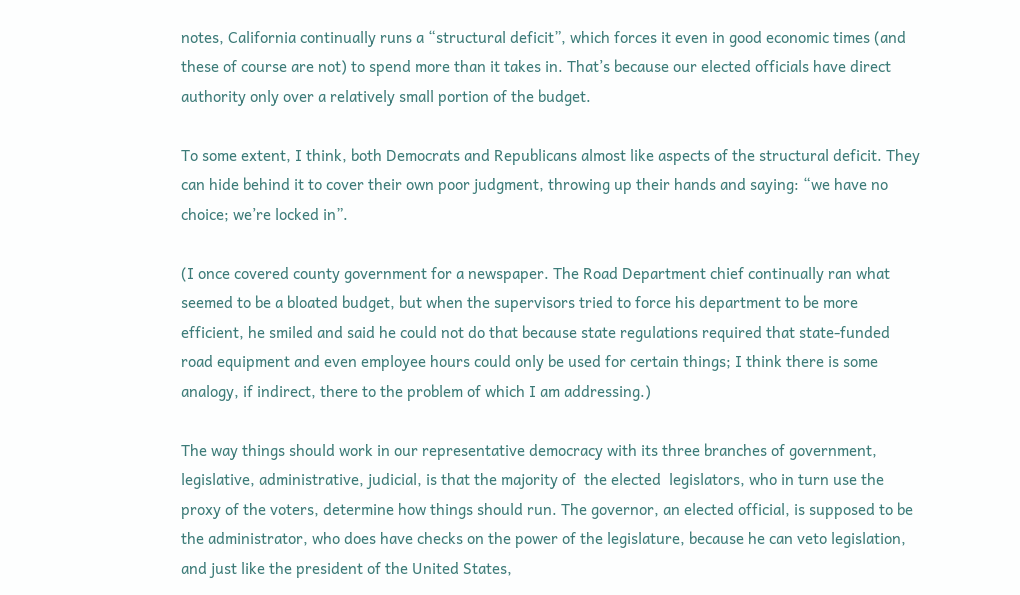notes, California continually runs a “structural deficit”, which forces it even in good economic times (and these of course are not) to spend more than it takes in. That’s because our elected officials have direct authority only over a relatively small portion of the budget.

To some extent, I think, both Democrats and Republicans almost like aspects of the structural deficit. They can hide behind it to cover their own poor judgment, throwing up their hands and saying: “we have no choice; we’re locked in”.

(I once covered county government for a newspaper. The Road Department chief continually ran what seemed to be a bloated budget, but when the supervisors tried to force his department to be more efficient, he smiled and said he could not do that because state regulations required that state-funded road equipment and even employee hours could only be used for certain things; I think there is some analogy, if indirect, there to the problem of which I am addressing.)

The way things should work in our representative democracy with its three branches of government, legislative, administrative, judicial, is that the majority of  the elected  legislators, who in turn use the proxy of the voters, determine how things should run. The governor, an elected official, is supposed to be the administrator, who does have checks on the power of the legislature, because he can veto legislation, and just like the president of the United States,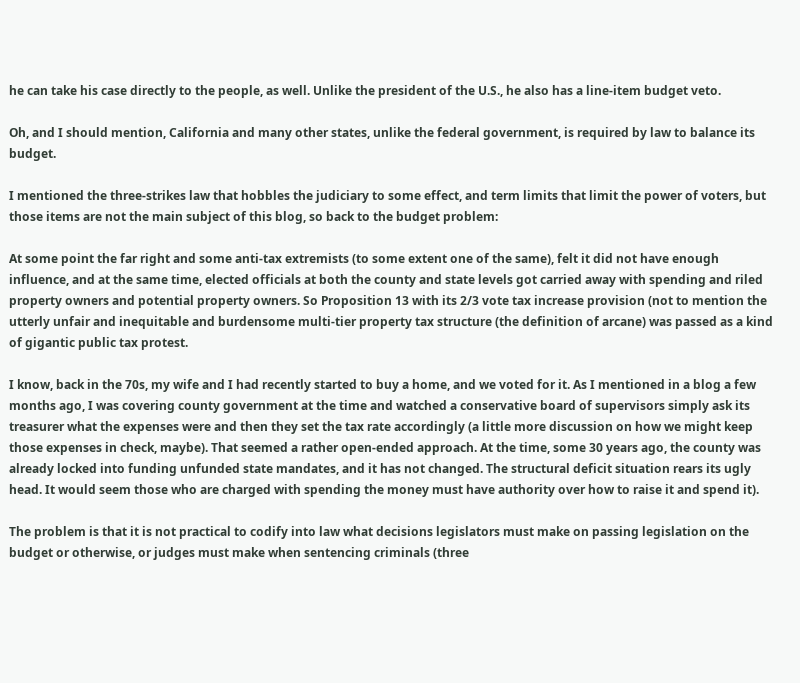he can take his case directly to the people, as well. Unlike the president of the U.S., he also has a line-item budget veto.

Oh, and I should mention, California and many other states, unlike the federal government, is required by law to balance its budget.

I mentioned the three-strikes law that hobbles the judiciary to some effect, and term limits that limit the power of voters, but those items are not the main subject of this blog, so back to the budget problem:

At some point the far right and some anti-tax extremists (to some extent one of the same), felt it did not have enough influence, and at the same time, elected officials at both the county and state levels got carried away with spending and riled property owners and potential property owners. So Proposition 13 with its 2/3 vote tax increase provision (not to mention the utterly unfair and inequitable and burdensome multi-tier property tax structure (the definition of arcane) was passed as a kind of gigantic public tax protest.

I know, back in the 70s, my wife and I had recently started to buy a home, and we voted for it. As I mentioned in a blog a few months ago, I was covering county government at the time and watched a conservative board of supervisors simply ask its treasurer what the expenses were and then they set the tax rate accordingly (a little more discussion on how we might keep those expenses in check, maybe). That seemed a rather open-ended approach. At the time, some 30 years ago, the county was already locked into funding unfunded state mandates, and it has not changed. The structural deficit situation rears its ugly head. It would seem those who are charged with spending the money must have authority over how to raise it and spend it).

The problem is that it is not practical to codify into law what decisions legislators must make on passing legislation on the budget or otherwise, or judges must make when sentencing criminals (three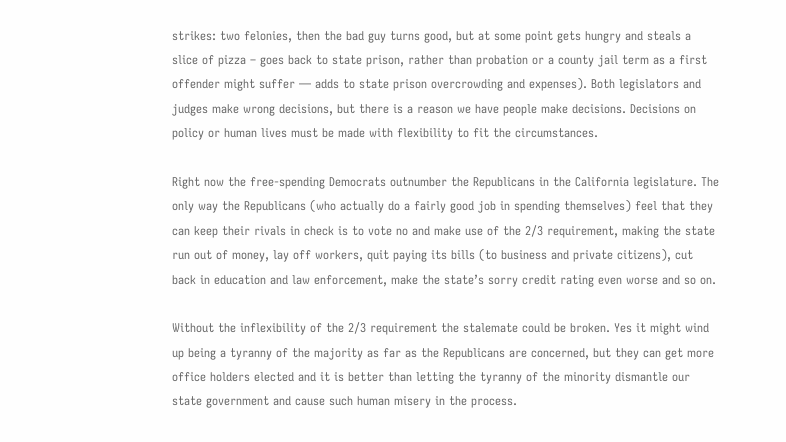strikes: two felonies, then the bad guy turns good, but at some point gets hungry and steals a slice of pizza – goes back to state prison, rather than probation or a county jail term as a first offender might suffer — adds to state prison overcrowding and expenses). Both legislators and judges make wrong decisions, but there is a reason we have people make decisions. Decisions on policy or human lives must be made with flexibility to fit the circumstances.

Right now the free-spending Democrats outnumber the Republicans in the California legislature. The only way the Republicans (who actually do a fairly good job in spending themselves) feel that they can keep their rivals in check is to vote no and make use of the 2/3 requirement, making the state run out of money, lay off workers, quit paying its bills (to business and private citizens), cut back in education and law enforcement, make the state’s sorry credit rating even worse and so on.

Without the inflexibility of the 2/3 requirement the stalemate could be broken. Yes it might wind up being a tyranny of the majority as far as the Republicans are concerned, but they can get more office holders elected and it is better than letting the tyranny of the minority dismantle our state government and cause such human misery in the process.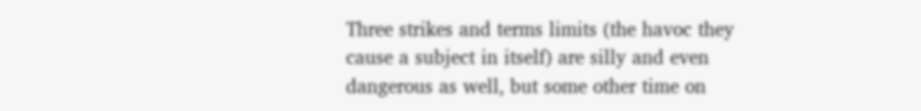Three strikes and terms limits (the havoc they cause a subject in itself) are silly and even dangerous as well, but some other time on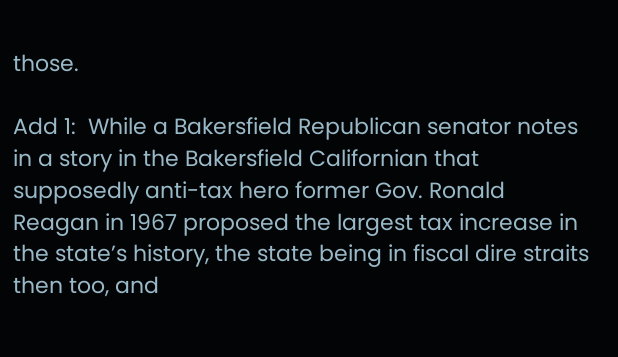those.

Add 1:  While a Bakersfield Republican senator notes in a story in the Bakersfield Californian that supposedly anti-tax hero former Gov. Ronald Reagan in 1967 proposed the largest tax increase in the state’s history, the state being in fiscal dire straits then too, and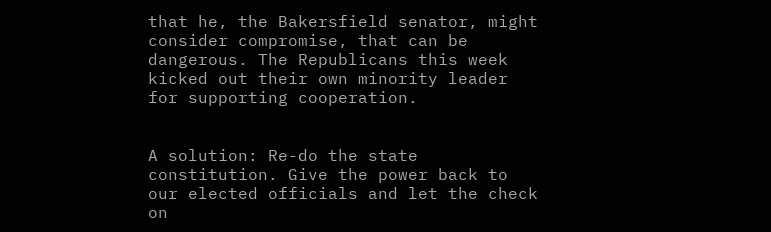that he, the Bakersfield senator, might consider compromise, that can be dangerous. The Republicans this week kicked out their own minority leader for supporting cooperation.


A solution: Re-do the state constitution. Give the power back to our elected officials and let the check on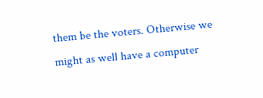them be the voters. Otherwise we might as well have a computer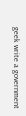geek write a government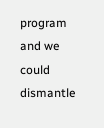program and we could dismantle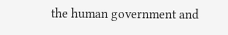the human government and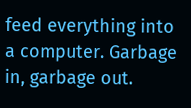feed everything into a computer. Garbage in, garbage out.